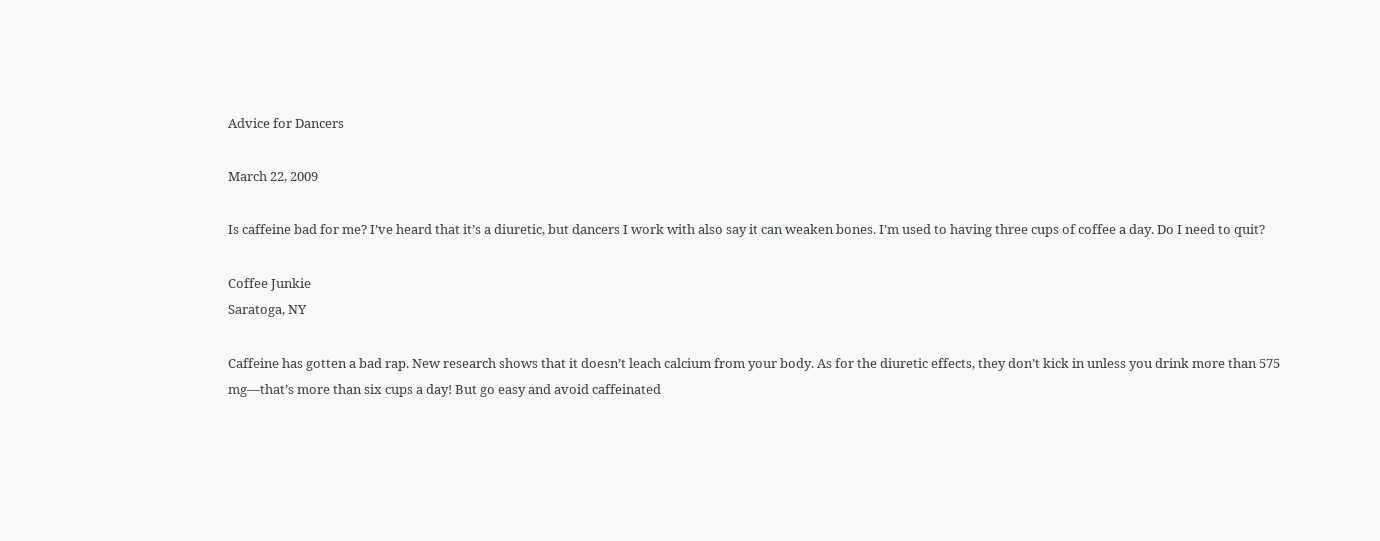Advice for Dancers

March 22, 2009

Is caffeine bad for me? I’ve heard that it’s a diuretic, but dancers I work with also say it can weaken bones. I’m used to having three cups of coffee a day. Do I need to quit?

Coffee Junkie
Saratoga, NY

Caffeine has gotten a bad rap. New research shows that it doesn’t leach calcium from your body. As for the diuretic effects, they don’t kick in unless you drink more than 575 mg—that’s more than six cups a day! But go easy and avoid caffeinated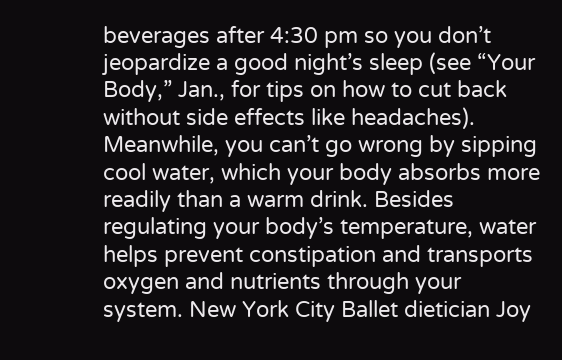beverages after 4:30 pm so you don’t jeopardize a good night’s sleep (see “Your Body,” Jan., for tips on how to cut back without side effects like headaches). Meanwhile, you can’t go wrong by sipping cool water, which your body absorbs more readily than a warm drink. Besides regulating your body’s temperature, water helps prevent constipation and transports oxygen and nutrients through your system. New York City Ballet dietician Joy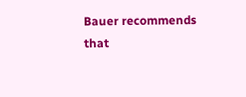Bauer recommends that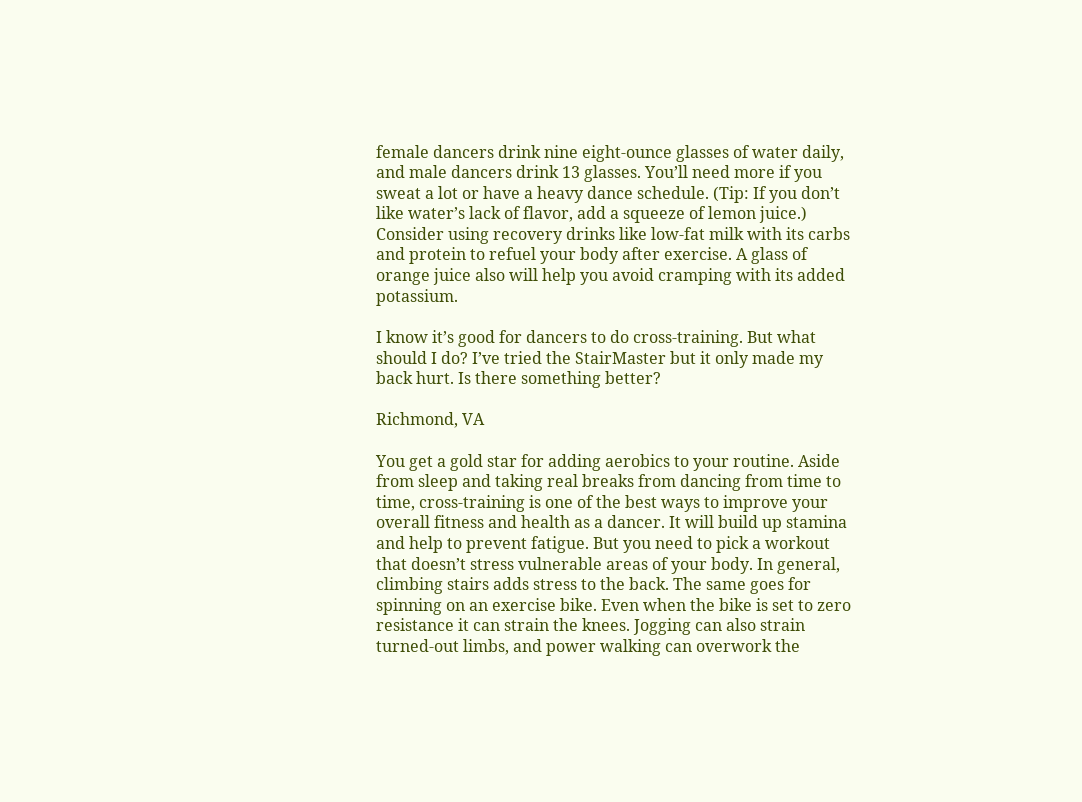female dancers drink nine eight-ounce glasses of water daily, and male dancers drink 13 glasses. You’ll need more if you sweat a lot or have a heavy dance schedule. (Tip: If you don’t like water’s lack of flavor, add a squeeze of lemon juice.) Consider using recovery drinks like low-fat milk with its carbs and protein to refuel your body after exercise. A glass of orange juice also will help you avoid cramping with its added potassium.

I know it’s good for dancers to do cross-training. But what should I do? I’ve tried the StairMaster but it only made my back hurt. Is there something better?

Richmond, VA

You get a gold star for adding aerobics to your routine. Aside from sleep and taking real breaks from dancing from time to time, cross-training is one of the best ways to improve your overall fitness and health as a dancer. It will build up stamina and help to prevent fatigue. But you need to pick a workout that doesn’t stress vulnerable areas of your body. In general, climbing stairs adds stress to the back. The same goes for spinning on an exercise bike. Even when the bike is set to zero resistance it can strain the knees. Jogging can also strain turned-out limbs, and power walking can overwork the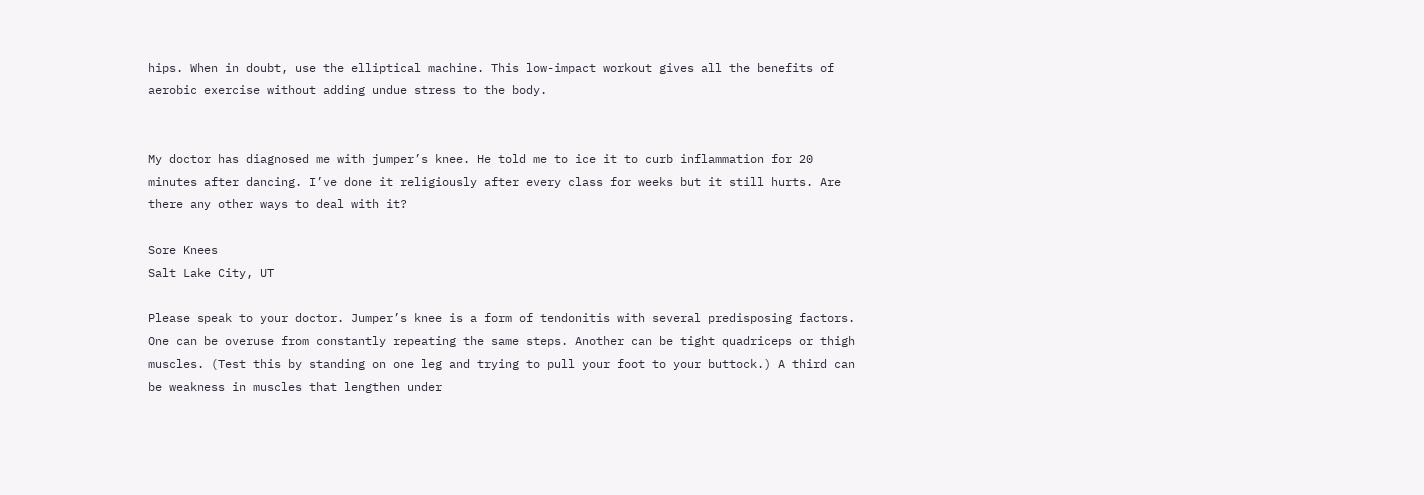hips. When in doubt, use the elliptical machine. This low-impact workout gives all the benefits of aerobic exercise without adding undue stress to the body.


My doctor has diagnosed me with jumper’s knee. He told me to ice it to curb inflammation for 20 minutes after dancing. I’ve done it religiously after every class for weeks but it still hurts. Are there any other ways to deal with it?

Sore Knees
Salt Lake City, UT

Please speak to your doctor. Jumper’s knee is a form of tendonitis with several predisposing factors. One can be overuse from constantly repeating the same steps. Another can be tight quadriceps or thigh muscles. (Test this by standing on one leg and trying to pull your foot to your buttock.) A third can be weakness in muscles that lengthen under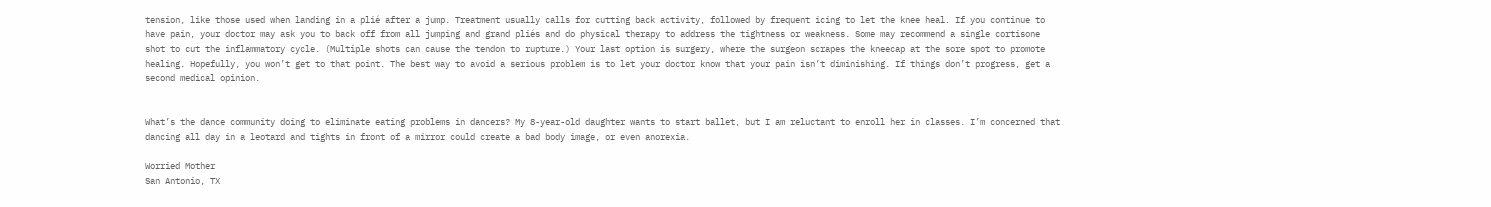tension, like those used when landing in a plié after a jump. Treatment usually calls for cutting back activity, followed by frequent icing to let the knee heal. If you continue to have pain, your doctor may ask you to back off from all jumping and grand pliés and do physical therapy to address the tightness or weakness. Some may recommend a single cortisone shot to cut the inflammatory cycle. (Multiple shots can cause the tendon to rupture.) Your last option is surgery, where the surgeon scrapes the kneecap at the sore spot to promote healing. Hopefully, you won’t get to that point. The best way to avoid a serious problem is to let your doctor know that your pain isn’t diminishing. If things don’t progress, get a second medical opinion.


What’s the dance community doing to eliminate eating problems in dancers? My 8-year-old daughter wants to start ballet, but I am reluctant to enroll her in classes. I’m concerned that dancing all day in a leotard and tights in front of a mirror could create a bad body image, or even anorexia.

Worried Mother
San Antonio, TX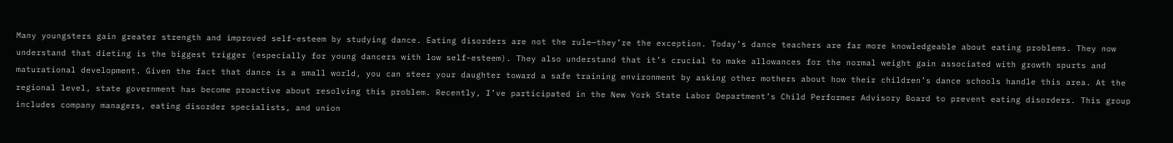Many youngsters gain greater strength and improved self-esteem by studying dance. Eating disorders are not the rule—they’re the exception. Today’s dance teachers are far more knowledgeable about eating problems. They now understand that dieting is the biggest trigger (especially for young dancers with low self-esteem). They also understand that it’s crucial to make allowances for the normal weight gain associated with growth spurts and maturational development. Given the fact that dance is a small world, you can steer your daughter toward a safe training environment by asking other mothers about how their children’s dance schools handle this area. At the regional level, state government has become proactive about resolving this problem. Recently, I’ve participated in the New York State Labor Department’s Child Performer Advisory Board to prevent eating disorders. This group includes company managers, eating disorder specialists, and union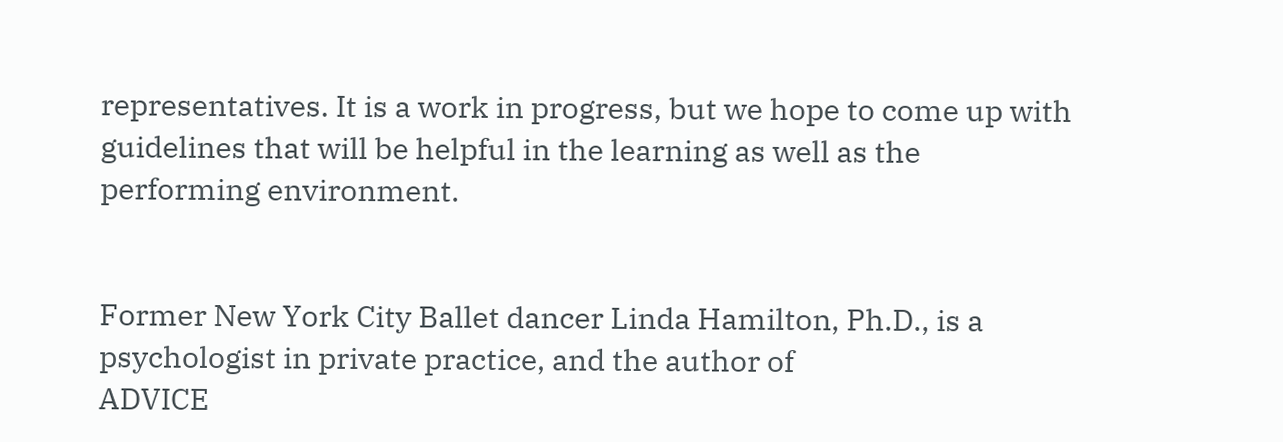representatives. It is a work in progress, but we hope to come up with guidelines that will be helpful in the learning as well as the performing environment.


Former New York City Ballet dancer Linda Hamilton, Ph.D., is a  psychologist in private practice, and the author of
ADVICE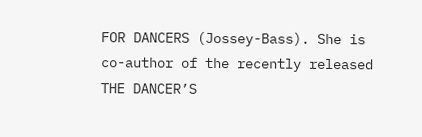FOR DANCERS (Jossey-Bass). She is co-author of the recently released THE DANCER’S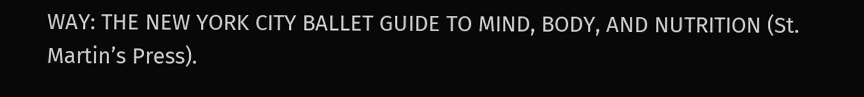WAY: THE NEW YORK CITY BALLET GUIDE TO MIND, BODY, AND NUTRITION (St. Martin’s Press).